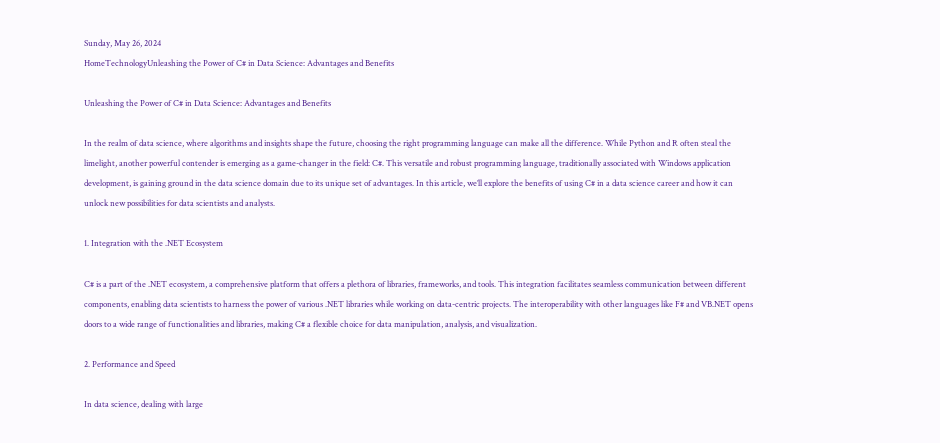Sunday, May 26, 2024
HomeTechnologyUnleashing the Power of C# in Data Science: Advantages and Benefits

Unleashing the Power of C# in Data Science: Advantages and Benefits

In the realm of data science, where algorithms and insights shape the future, choosing the right programming language can make all the difference. While Python and R often steal the limelight, another powerful contender is emerging as a game-changer in the field: C#. This versatile and robust programming language, traditionally associated with Windows application development, is gaining ground in the data science domain due to its unique set of advantages. In this article, we’ll explore the benefits of using C# in a data science career and how it can unlock new possibilities for data scientists and analysts.

1. Integration with the .NET Ecosystem

C# is a part of the .NET ecosystem, a comprehensive platform that offers a plethora of libraries, frameworks, and tools. This integration facilitates seamless communication between different components, enabling data scientists to harness the power of various .NET libraries while working on data-centric projects. The interoperability with other languages like F# and VB.NET opens doors to a wide range of functionalities and libraries, making C# a flexible choice for data manipulation, analysis, and visualization.

2. Performance and Speed

In data science, dealing with large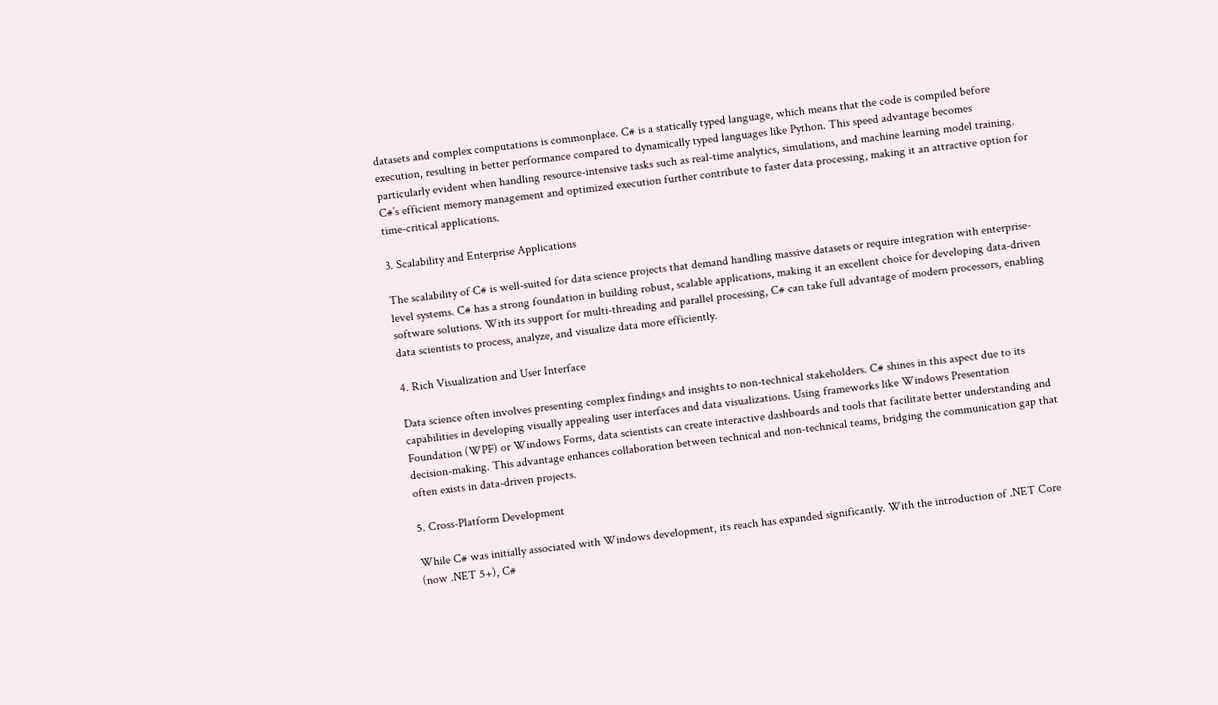datasets and complex computations is commonplace. C# is a statically typed language, which means that the code is compiled before execution, resulting in better performance compared to dynamically typed languages like Python. This speed advantage becomes particularly evident when handling resource-intensive tasks such as real-time analytics, simulations, and machine learning model training. C#’s efficient memory management and optimized execution further contribute to faster data processing, making it an attractive option for time-critical applications.

3. Scalability and Enterprise Applications

The scalability of C# is well-suited for data science projects that demand handling massive datasets or require integration with enterprise-level systems. C# has a strong foundation in building robust, scalable applications, making it an excellent choice for developing data-driven software solutions. With its support for multi-threading and parallel processing, C# can take full advantage of modern processors, enabling data scientists to process, analyze, and visualize data more efficiently.

4. Rich Visualization and User Interface

Data science often involves presenting complex findings and insights to non-technical stakeholders. C# shines in this aspect due to its capabilities in developing visually appealing user interfaces and data visualizations. Using frameworks like Windows Presentation Foundation (WPF) or Windows Forms, data scientists can create interactive dashboards and tools that facilitate better understanding and decision-making. This advantage enhances collaboration between technical and non-technical teams, bridging the communication gap that often exists in data-driven projects.

5. Cross-Platform Development

While C# was initially associated with Windows development, its reach has expanded significantly. With the introduction of .NET Core (now .NET 5+), C#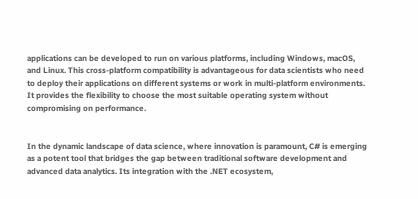applications can be developed to run on various platforms, including Windows, macOS, and Linux. This cross-platform compatibility is advantageous for data scientists who need to deploy their applications on different systems or work in multi-platform environments. It provides the flexibility to choose the most suitable operating system without compromising on performance.


In the dynamic landscape of data science, where innovation is paramount, C# is emerging as a potent tool that bridges the gap between traditional software development and advanced data analytics. Its integration with the .NET ecosystem,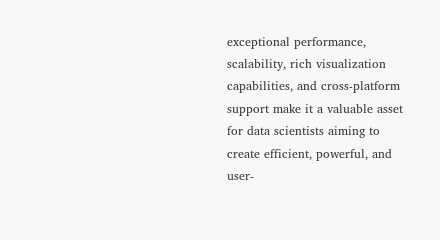exceptional performance, scalability, rich visualization capabilities, and cross-platform support make it a valuable asset for data scientists aiming to create efficient, powerful, and user-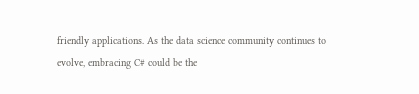friendly applications. As the data science community continues to evolve, embracing C# could be the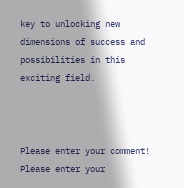key to unlocking new dimensions of success and possibilities in this exciting field.



Please enter your comment!
Please enter your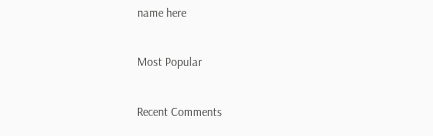name here

Most Popular

Recent Comments